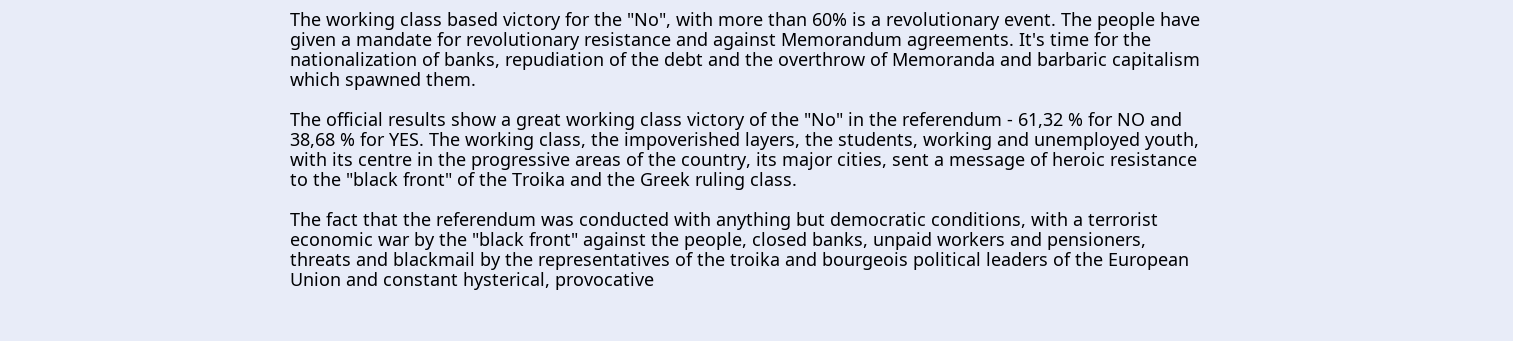The working class based victory for the "No", with more than 60% is a revolutionary event. The people have given a mandate for revolutionary resistance and against Memorandum agreements. It's time for the nationalization of banks, repudiation of the debt and the overthrow of Memoranda and barbaric capitalism which spawned them.

The official results show a great working class victory of the "No" in the referendum - 61,32 % for NO and 38,68 % for YES. The working class, the impoverished layers, the students, working and unemployed youth, with its centre in the progressive areas of the country, its major cities, sent a message of heroic resistance to the "black front" of the Troika and the Greek ruling class.

The fact that the referendum was conducted with anything but democratic conditions, with a terrorist economic war by the "black front" against the people, closed banks, unpaid workers and pensioners, threats and blackmail by the representatives of the troika and bourgeois political leaders of the European Union and constant hysterical, provocative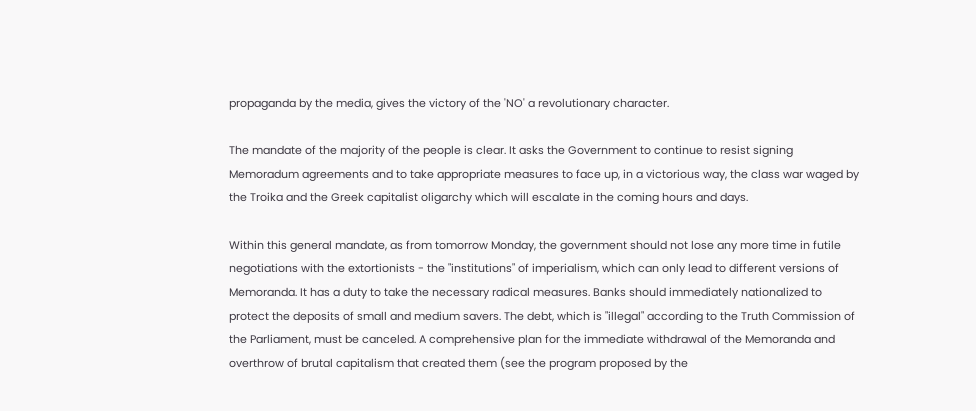propaganda by the media, gives the victory of the 'NO' a revolutionary character.

The mandate of the majority of the people is clear. It asks the Government to continue to resist signing Memoradum agreements and to take appropriate measures to face up, in a victorious way, the class war waged by the Troika and the Greek capitalist oligarchy which will escalate in the coming hours and days.

Within this general mandate, as from tomorrow Monday, the government should not lose any more time in futile negotiations with the extortionists - the "institutions" of imperialism, which can only lead to different versions of Memoranda. It has a duty to take the necessary radical measures. Banks should immediately nationalized to protect the deposits of small and medium savers. The debt, which is "illegal" according to the Truth Commission of the Parliament, must be canceled. A comprehensive plan for the immediate withdrawal of the Memoranda and overthrow of brutal capitalism that created them (see the program proposed by the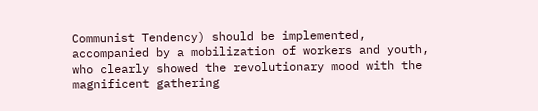Communist Tendency) should be implemented, accompanied by a mobilization of workers and youth, who clearly showed the revolutionary mood with the magnificent gathering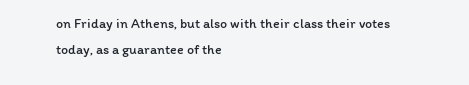on Friday in Athens, but also with their class their votes today, as a guarantee of the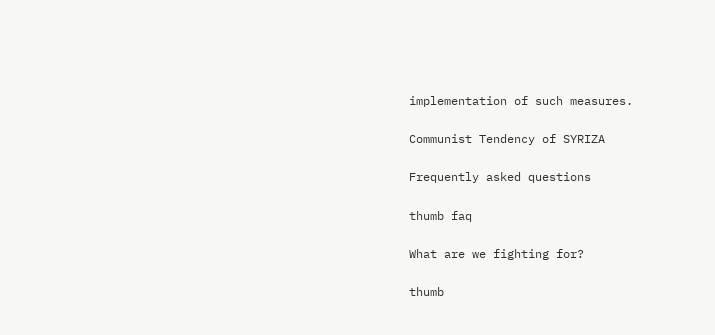implementation of such measures.

Communist Tendency of SYRIZA

Frequently asked questions

thumb faq

What are we fighting for?

thumb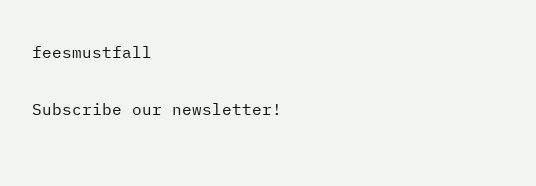feesmustfall

Subscribe our newsletter!